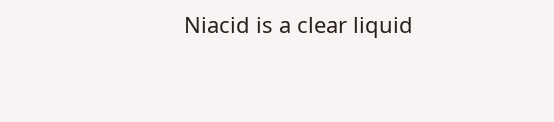Niacid is a clear liquid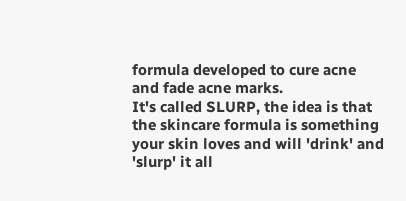formula developed to cure acne and fade acne marks.
It's called SLURP, the idea is that the skincare formula is something your skin loves and will 'drink' and 'slurp' it all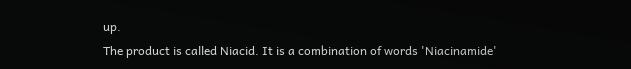up.
The product is called Niacid. It is a combination of words 'Niacinamide'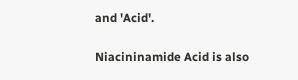and 'Acid'.


Niacininamide Acid is also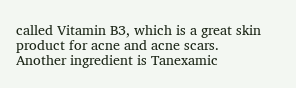called Vitamin B3, which is a great skin product for acne and acne scars.
Another ingredient is Tanexamic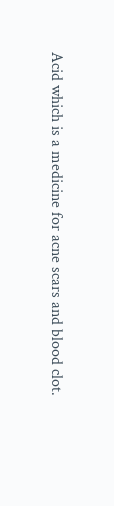Acid which is a medicine for acne scars and blood clot.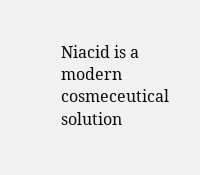Niacid is a modern cosmeceutical solution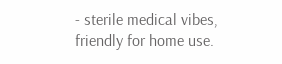- sterile medical vibes, friendly for home use.